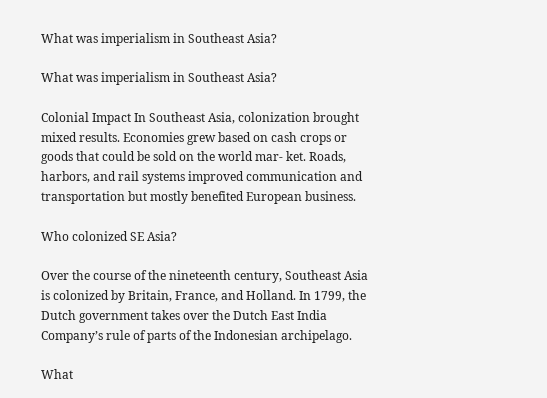What was imperialism in Southeast Asia?

What was imperialism in Southeast Asia?

Colonial Impact In Southeast Asia, colonization brought mixed results. Economies grew based on cash crops or goods that could be sold on the world mar- ket. Roads, harbors, and rail systems improved communication and transportation but mostly benefited European business.

Who colonized SE Asia?

Over the course of the nineteenth century, Southeast Asia is colonized by Britain, France, and Holland. In 1799, the Dutch government takes over the Dutch East India Company’s rule of parts of the Indonesian archipelago.

What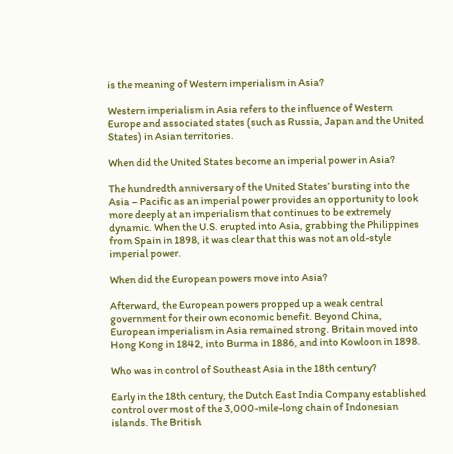is the meaning of Western imperialism in Asia?

Western imperialism in Asia refers to the influence of Western Europe and associated states (such as Russia, Japan and the United States) in Asian territories.

When did the United States become an imperial power in Asia?

The hundredth anniversary of the United States’ bursting into the Asia – Pacific as an imperial power provides an opportunity to look more deeply at an imperialism that continues to be extremely dynamic. When the U.S. erupted into Asia, grabbing the Philippines from Spain in 1898, it was clear that this was not an old-style imperial power.

When did the European powers move into Asia?

Afterward, the European powers propped up a weak central government for their own economic benefit. Beyond China, European imperialism in Asia remained strong. Britain moved into Hong Kong in 1842, into Burma in 1886, and into Kowloon in 1898.

Who was in control of Southeast Asia in the 18th century?

Early in the 18th century, the Dutch East India Company established control over most of the 3,000-mile-long chain of Indonesian islands. The British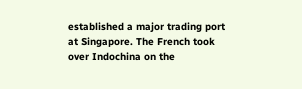established a major trading port at Singapore. The French took over Indochina on the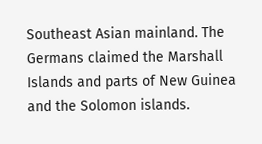Southeast Asian mainland. The Germans claimed the Marshall Islands and parts of New Guinea and the Solomon islands.